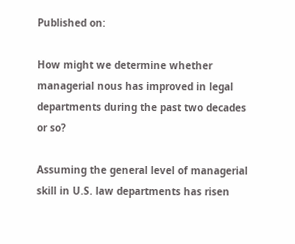Published on:

How might we determine whether managerial nous has improved in legal departments during the past two decades or so?

Assuming the general level of managerial skill in U.S. law departments has risen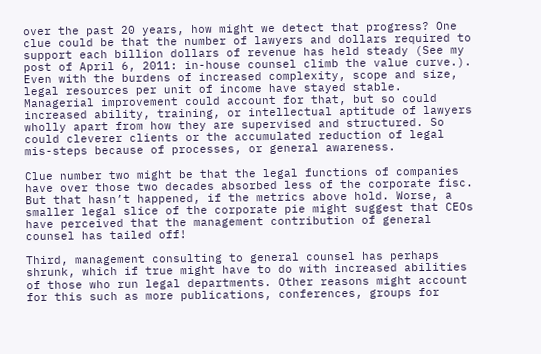over the past 20 years, how might we detect that progress? One clue could be that the number of lawyers and dollars required to support each billion dollars of revenue has held steady (See my post of April 6, 2011: in-house counsel climb the value curve.). Even with the burdens of increased complexity, scope and size, legal resources per unit of income have stayed stable. Managerial improvement could account for that, but so could increased ability, training, or intellectual aptitude of lawyers wholly apart from how they are supervised and structured. So could cleverer clients or the accumulated reduction of legal mis-steps because of processes, or general awareness.

Clue number two might be that the legal functions of companies have over those two decades absorbed less of the corporate fisc. But that hasn’t happened, if the metrics above hold. Worse, a smaller legal slice of the corporate pie might suggest that CEOs have perceived that the management contribution of general counsel has tailed off!

Third, management consulting to general counsel has perhaps shrunk, which if true might have to do with increased abilities of those who run legal departments. Other reasons might account for this such as more publications, conferences, groups for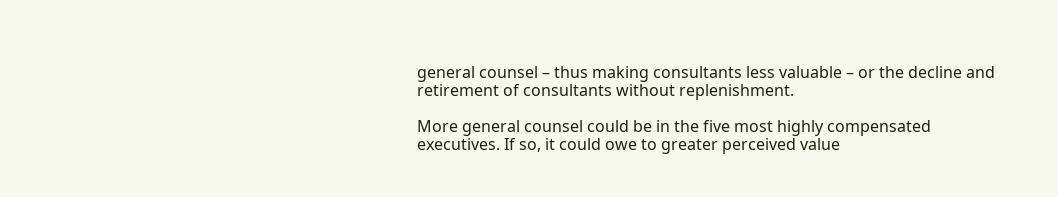general counsel – thus making consultants less valuable – or the decline and retirement of consultants without replenishment.

More general counsel could be in the five most highly compensated executives. If so, it could owe to greater perceived value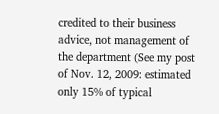credited to their business advice, not management of the department (See my post of Nov. 12, 2009: estimated only 15% of typical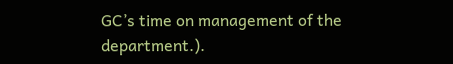GC’s time on management of the department.).